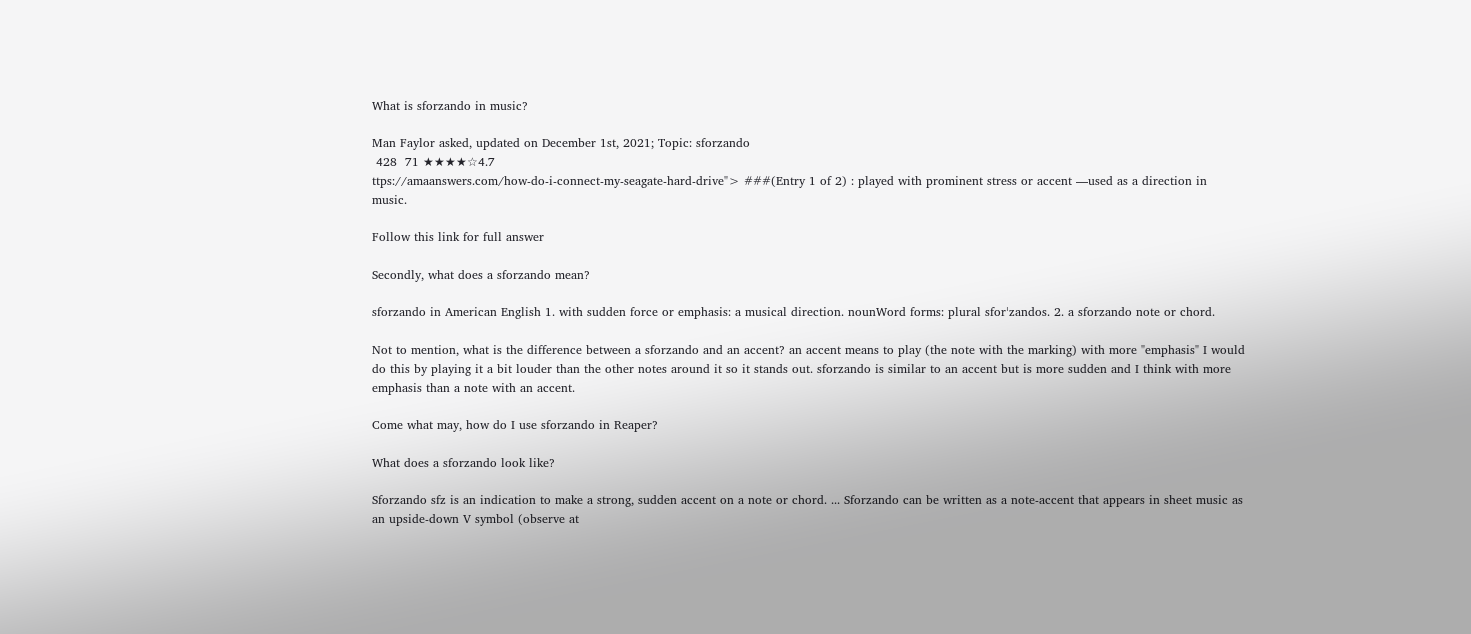What is sforzando in music?

Man Faylor asked, updated on December 1st, 2021; Topic: sforzando
 428  71 ★★★★☆4.7
ttps://amaanswers.com/how-do-i-connect-my-seagate-hard-drive"> ###(Entry 1 of 2) : played with prominent stress or accent —used as a direction in music.

Follow this link for full answer

Secondly, what does a sforzando mean?

sforzando in American English 1. with sudden force or emphasis: a musical direction. nounWord forms: plural sforˈzandos. 2. a sforzando note or chord.

Not to mention, what is the difference between a sforzando and an accent? an accent means to play (the note with the marking) with more "emphasis" I would do this by playing it a bit louder than the other notes around it so it stands out. sforzando is similar to an accent but is more sudden and I think with more emphasis than a note with an accent.

Come what may, how do I use sforzando in Reaper?

What does a sforzando look like?

Sforzando sfz is an indication to make a strong, sudden accent on a note or chord. ... Sforzando can be written as a note-accent that appears in sheet music as an upside-down V symbol (observe at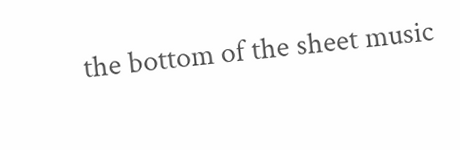the bottom of the sheet music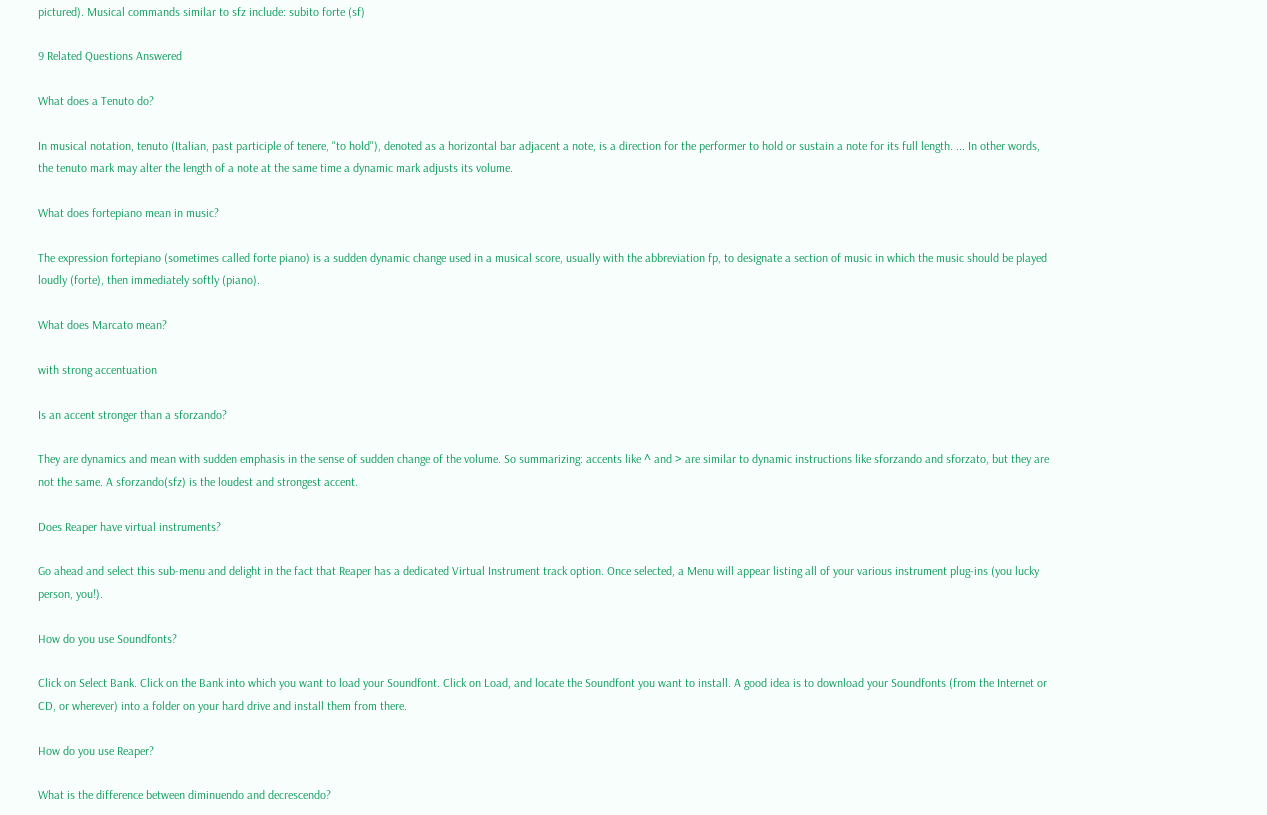pictured). Musical commands similar to sfz include: subito forte (sf)

9 Related Questions Answered

What does a Tenuto do?

In musical notation, tenuto (Italian, past participle of tenere, "to hold"), denoted as a horizontal bar adjacent a note, is a direction for the performer to hold or sustain a note for its full length. ... In other words, the tenuto mark may alter the length of a note at the same time a dynamic mark adjusts its volume.

What does fortepiano mean in music?

The expression fortepiano (sometimes called forte piano) is a sudden dynamic change used in a musical score, usually with the abbreviation fp, to designate a section of music in which the music should be played loudly (forte), then immediately softly (piano).

What does Marcato mean?

with strong accentuation

Is an accent stronger than a sforzando?

They are dynamics and mean with sudden emphasis in the sense of sudden change of the volume. So summarizing: accents like ^ and > are similar to dynamic instructions like sforzando and sforzato, but they are not the same. A sforzando(sfz) is the loudest and strongest accent.

Does Reaper have virtual instruments?

Go ahead and select this sub-menu and delight in the fact that Reaper has a dedicated Virtual Instrument track option. Once selected, a Menu will appear listing all of your various instrument plug-ins (you lucky person, you!).

How do you use Soundfonts?

Click on Select Bank. Click on the Bank into which you want to load your Soundfont. Click on Load, and locate the Soundfont you want to install. A good idea is to download your Soundfonts (from the Internet or CD, or wherever) into a folder on your hard drive and install them from there.

How do you use Reaper?

What is the difference between diminuendo and decrescendo?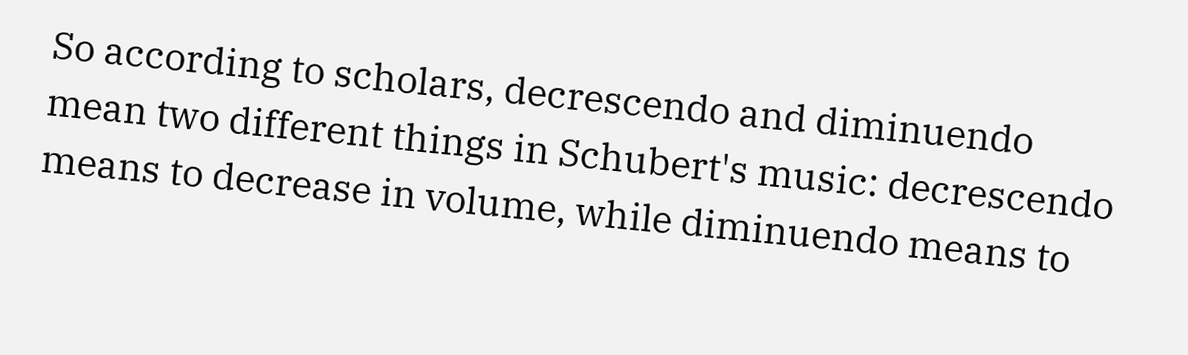So according to scholars, decrescendo and diminuendo mean two different things in Schubert's music: decrescendo means to decrease in volume, while diminuendo means to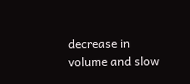decrease in volume and slow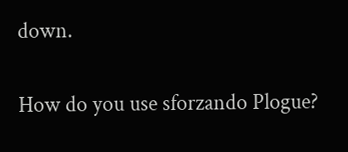down.

How do you use sforzando Plogue?